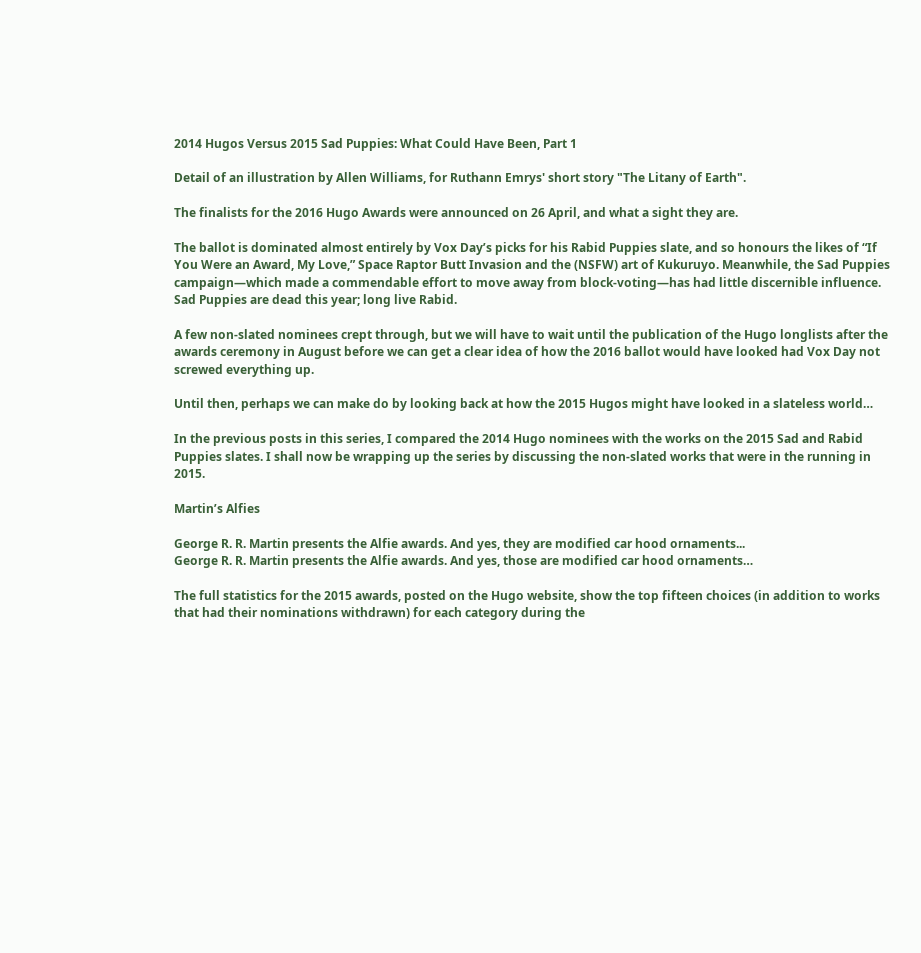2014 Hugos Versus 2015 Sad Puppies: What Could Have Been, Part 1

Detail of an illustration by Allen Williams, for Ruthann Emrys' short story "The Litany of Earth".

The finalists for the 2016 Hugo Awards were announced on 26 April, and what a sight they are.

The ballot is dominated almost entirely by Vox Day’s picks for his Rabid Puppies slate, and so honours the likes of “If You Were an Award, My Love,” Space Raptor Butt Invasion and the (NSFW) art of Kukuruyo. Meanwhile, the Sad Puppies campaign—which made a commendable effort to move away from block-voting—has had little discernible influence. Sad Puppies are dead this year; long live Rabid.

A few non-slated nominees crept through, but we will have to wait until the publication of the Hugo longlists after the awards ceremony in August before we can get a clear idea of how the 2016 ballot would have looked had Vox Day not screwed everything up.

Until then, perhaps we can make do by looking back at how the 2015 Hugos might have looked in a slateless world…

In the previous posts in this series, I compared the 2014 Hugo nominees with the works on the 2015 Sad and Rabid Puppies slates. I shall now be wrapping up the series by discussing the non-slated works that were in the running in 2015.

Martin’s Alfies

George R. R. Martin presents the Alfie awards. And yes, they are modified car hood ornaments...
George R. R. Martin presents the Alfie awards. And yes, those are modified car hood ornaments…

The full statistics for the 2015 awards, posted on the Hugo website, show the top fifteen choices (in addition to works that had their nominations withdrawn) for each category during the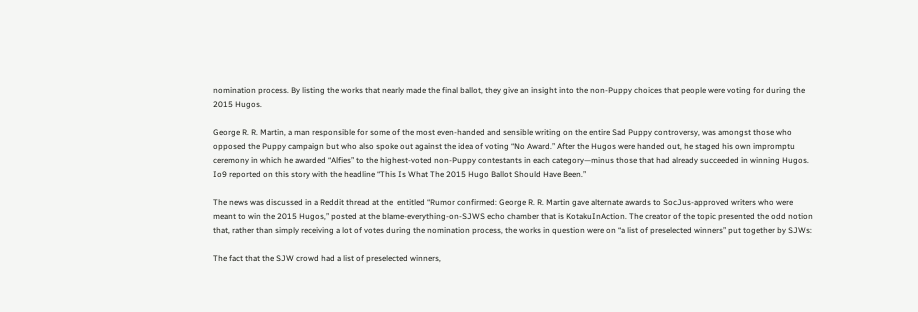nomination process. By listing the works that nearly made the final ballot, they give an insight into the non-Puppy choices that people were voting for during the 2015 Hugos.

George R. R. Martin, a man responsible for some of the most even-handed and sensible writing on the entire Sad Puppy controversy, was amongst those who opposed the Puppy campaign but who also spoke out against the idea of voting “No Award.” After the Hugos were handed out, he staged his own impromptu ceremony in which he awarded “Alfies” to the highest-voted non-Puppy contestants in each category—minus those that had already succeeded in winning Hugos. Io9 reported on this story with the headline “This Is What The 2015 Hugo Ballot Should Have Been.”

The news was discussed in a Reddit thread at the  entitled “Rumor confirmed: George R. R. Martin gave alternate awards to SocJus-approved writers who were meant to win the 2015 Hugos,” posted at the blame-everything-on-SJWS echo chamber that is KotakuInAction. The creator of the topic presented the odd notion that, rather than simply receiving a lot of votes during the nomination process, the works in question were on “a list of preselected winners” put together by SJWs:

The fact that the SJW crowd had a list of preselected winners,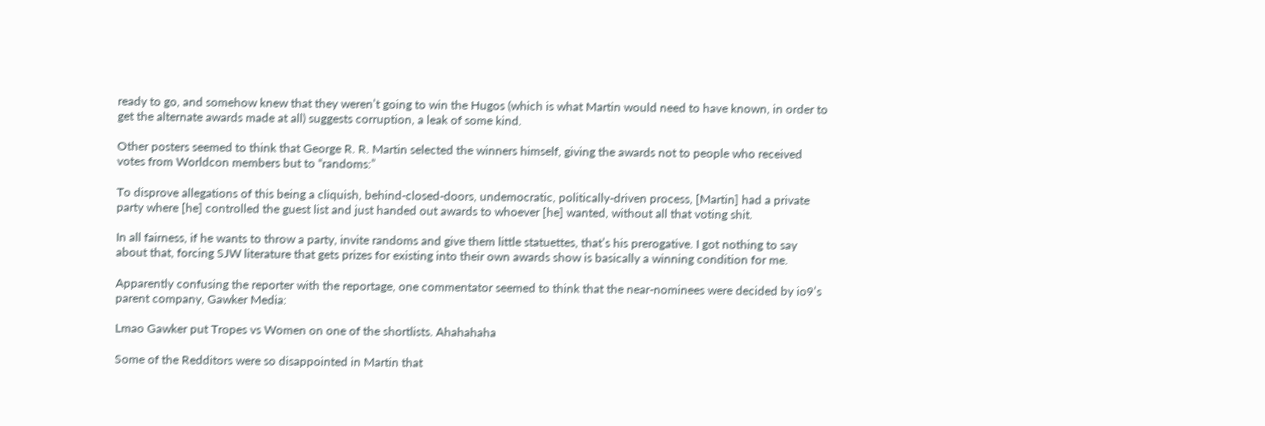ready to go, and somehow knew that they weren’t going to win the Hugos (which is what Martin would need to have known, in order to get the alternate awards made at all) suggests corruption, a leak of some kind.

Other posters seemed to think that George R. R. Martin selected the winners himself, giving the awards not to people who received votes from Worldcon members but to “randoms:”

To disprove allegations of this being a cliquish, behind-closed-doors, undemocratic, politically-driven process, [Martin] had a private party where [he] controlled the guest list and just handed out awards to whoever [he] wanted, without all that voting shit.

In all fairness, if he wants to throw a party, invite randoms and give them little statuettes, that’s his prerogative. I got nothing to say about that, forcing SJW literature that gets prizes for existing into their own awards show is basically a winning condition for me.

Apparently confusing the reporter with the reportage, one commentator seemed to think that the near-nominees were decided by io9’s parent company, Gawker Media:

Lmao Gawker put Tropes vs Women on one of the shortlists. Ahahahaha

Some of the Redditors were so disappointed in Martin that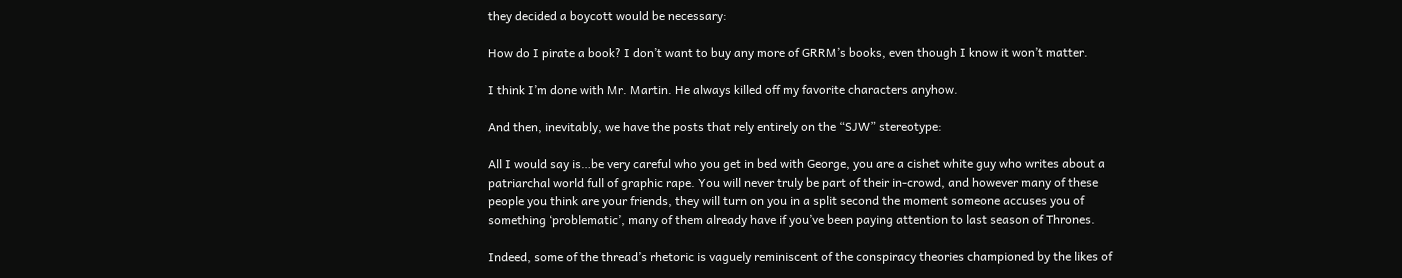they decided a boycott would be necessary:

How do I pirate a book? I don’t want to buy any more of GRRM’s books, even though I know it won’t matter.

I think I’m done with Mr. Martin. He always killed off my favorite characters anyhow.

And then, inevitably, we have the posts that rely entirely on the “SJW” stereotype:

All I would say is…be very careful who you get in bed with George, you are a cishet white guy who writes about a patriarchal world full of graphic rape. You will never truly be part of their in-crowd, and however many of these people you think are your friends, they will turn on you in a split second the moment someone accuses you of something ‘problematic’, many of them already have if you’ve been paying attention to last season of Thrones.

Indeed, some of the thread’s rhetoric is vaguely reminiscent of the conspiracy theories championed by the likes of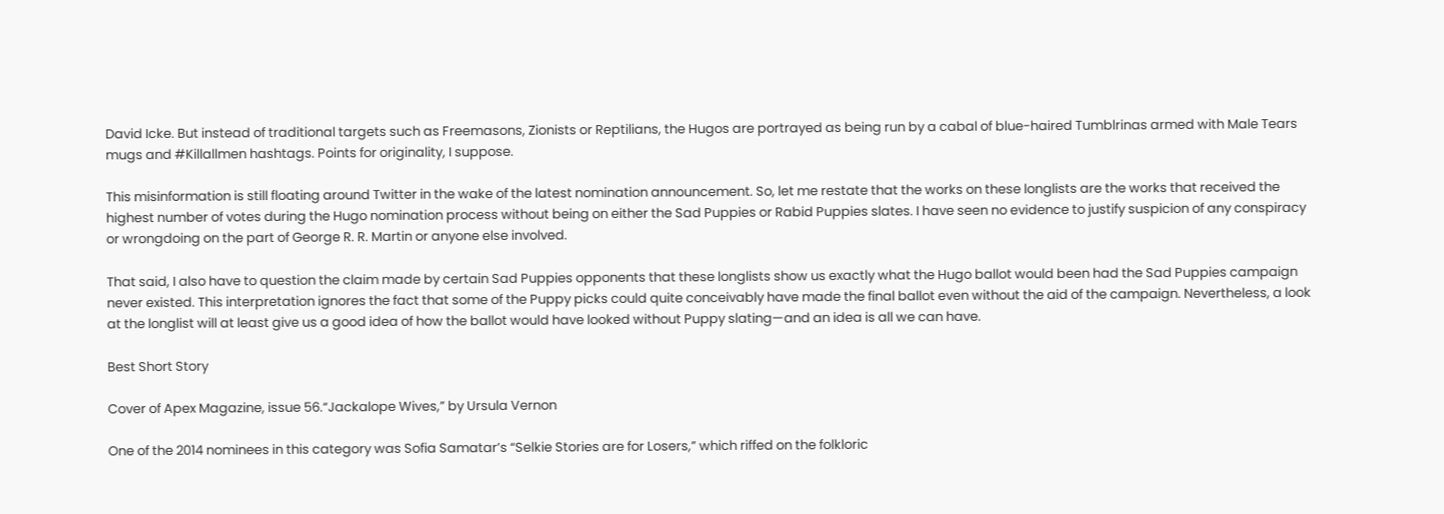David Icke. But instead of traditional targets such as Freemasons, Zionists or Reptilians, the Hugos are portrayed as being run by a cabal of blue-haired Tumblrinas armed with Male Tears mugs and #Killallmen hashtags. Points for originality, I suppose.

This misinformation is still floating around Twitter in the wake of the latest nomination announcement. So, let me restate that the works on these longlists are the works that received the highest number of votes during the Hugo nomination process without being on either the Sad Puppies or Rabid Puppies slates. I have seen no evidence to justify suspicion of any conspiracy or wrongdoing on the part of George R. R. Martin or anyone else involved.

That said, I also have to question the claim made by certain Sad Puppies opponents that these longlists show us exactly what the Hugo ballot would been had the Sad Puppies campaign never existed. This interpretation ignores the fact that some of the Puppy picks could quite conceivably have made the final ballot even without the aid of the campaign. Nevertheless, a look at the longlist will at least give us a good idea of how the ballot would have looked without Puppy slating—and an idea is all we can have.

Best Short Story

Cover of Apex Magazine, issue 56.“Jackalope Wives,” by Ursula Vernon

One of the 2014 nominees in this category was Sofia Samatar’s “Selkie Stories are for Losers,” which riffed on the folkloric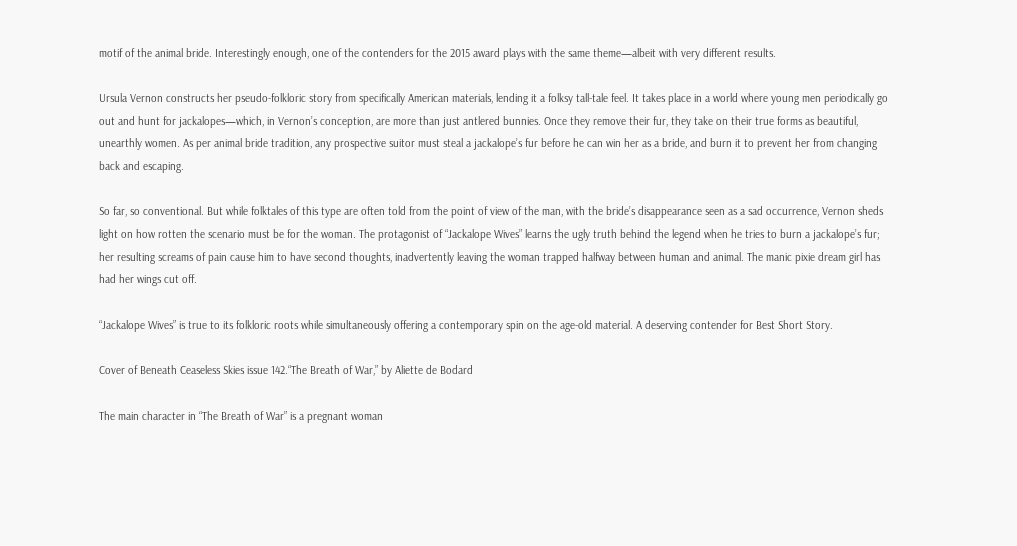motif of the animal bride. Interestingly enough, one of the contenders for the 2015 award plays with the same theme—albeit with very different results.

Ursula Vernon constructs her pseudo-folkloric story from specifically American materials, lending it a folksy tall-tale feel. It takes place in a world where young men periodically go out and hunt for jackalopes—which, in Vernon’s conception, are more than just antlered bunnies. Once they remove their fur, they take on their true forms as beautiful, unearthly women. As per animal bride tradition, any prospective suitor must steal a jackalope’s fur before he can win her as a bride, and burn it to prevent her from changing back and escaping.

So far, so conventional. But while folktales of this type are often told from the point of view of the man, with the bride’s disappearance seen as a sad occurrence, Vernon sheds light on how rotten the scenario must be for the woman. The protagonist of “Jackalope Wives” learns the ugly truth behind the legend when he tries to burn a jackalope’s fur; her resulting screams of pain cause him to have second thoughts, inadvertently leaving the woman trapped halfway between human and animal. The manic pixie dream girl has had her wings cut off.

“Jackalope Wives” is true to its folkloric roots while simultaneously offering a contemporary spin on the age-old material. A deserving contender for Best Short Story.

Cover of Beneath Ceaseless Skies issue 142.“The Breath of War,” by Aliette de Bodard

The main character in “The Breath of War” is a pregnant woman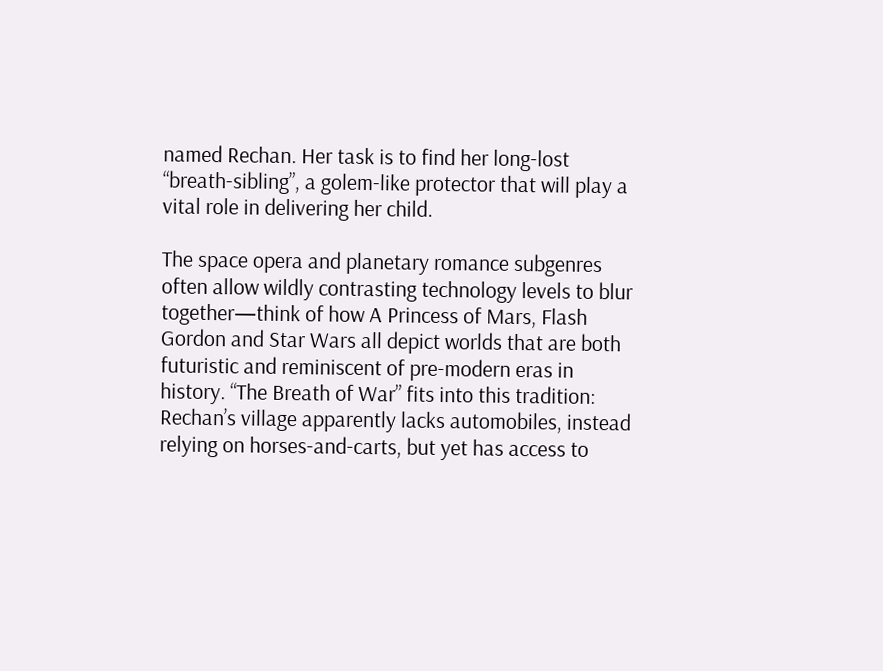named Rechan. Her task is to find her long-lost “breath-sibling”, a golem-like protector that will play a vital role in delivering her child.

The space opera and planetary romance subgenres often allow wildly contrasting technology levels to blur together—think of how A Princess of Mars, Flash Gordon and Star Wars all depict worlds that are both futuristic and reminiscent of pre-modern eras in history. “The Breath of War” fits into this tradition: Rechan’s village apparently lacks automobiles, instead relying on horses-and-carts, but yet has access to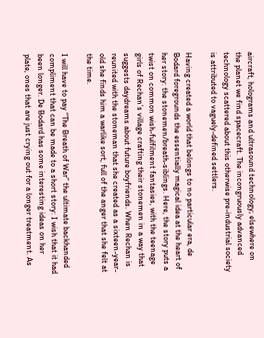aircraft, holograms and ultrasound technology; elsewhere on the planet we find spacecraft. The incongruously advanced technology scattered about this otherwise pre-industrial society is attributed to vaguely-defined settlers.

Having created a world that belongs to no particular era, de Bodard foregrounds the essentially magical idea at the heart of her story: the stonemen/breath-siblings. Here, the story puts a twist on common wish-fulfilment fantasies, with the teenage girls of Rechan’s village crafting their stonemen in a way that suggests daydreams about future boyfriends. When Rechan is reunited with the stoneman that she created as a sixteen-year-old she finds him a warlike sort, full of the anger that she felt at the time.

I will have to pay “The Breath of War” the ultimate backhanded compliment that can be made to a short story: I wish that it had been longer. De Bodard has some interesting ideas on her plate, ones that are just crying out for a longer treatment. As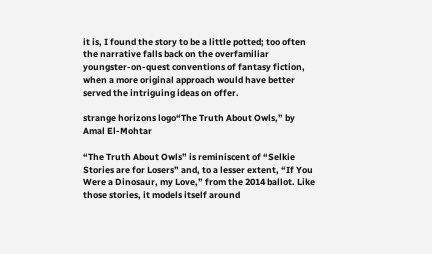it is, I found the story to be a little potted; too often the narrative falls back on the overfamiliar youngster-on-quest conventions of fantasy fiction, when a more original approach would have better served the intriguing ideas on offer.

strange horizons logo“The Truth About Owls,” by Amal El-Mohtar

“The Truth About Owls” is reminiscent of “Selkie Stories are for Losers” and, to a lesser extent, “If You Were a Dinosaur, my Love,” from the 2014 ballot. Like those stories, it models itself around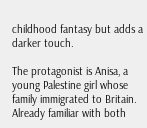childhood fantasy but adds a darker touch.

The protagonist is Anisa, a young Palestine girl whose family immigrated to Britain. Already familiar with both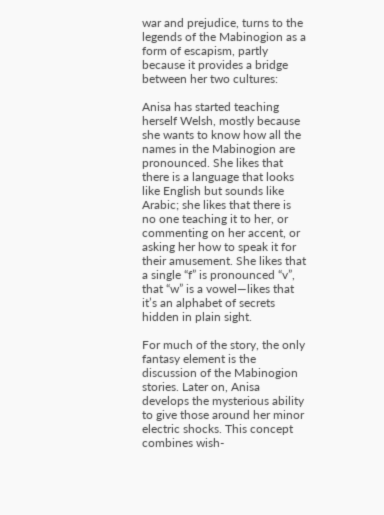war and prejudice, turns to the legends of the Mabinogion as a form of escapism, partly because it provides a bridge between her two cultures:

Anisa has started teaching herself Welsh, mostly because she wants to know how all the names in the Mabinogion are pronounced. She likes that there is a language that looks like English but sounds like Arabic; she likes that there is no one teaching it to her, or commenting on her accent, or asking her how to speak it for their amusement. She likes that a single “f” is pronounced “v”, that “w” is a vowel—likes that it’s an alphabet of secrets hidden in plain sight.

For much of the story, the only fantasy element is the discussion of the Mabinogion stories. Later on, Anisa develops the mysterious ability to give those around her minor electric shocks. This concept combines wish-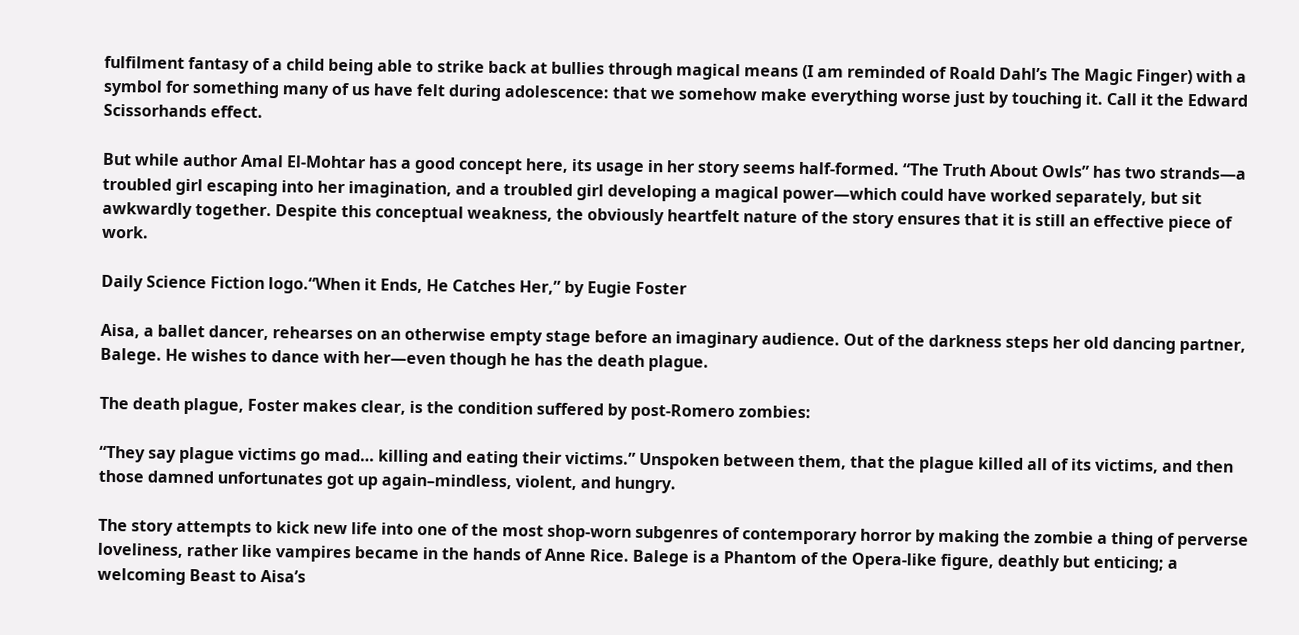fulfilment fantasy of a child being able to strike back at bullies through magical means (I am reminded of Roald Dahl’s The Magic Finger) with a symbol for something many of us have felt during adolescence: that we somehow make everything worse just by touching it. Call it the Edward Scissorhands effect.

But while author Amal El-Mohtar has a good concept here, its usage in her story seems half-formed. “The Truth About Owls” has two strands—a troubled girl escaping into her imagination, and a troubled girl developing a magical power—which could have worked separately, but sit awkwardly together. Despite this conceptual weakness, the obviously heartfelt nature of the story ensures that it is still an effective piece of work.

Daily Science Fiction logo.“When it Ends, He Catches Her,” by Eugie Foster

Aisa, a ballet dancer, rehearses on an otherwise empty stage before an imaginary audience. Out of the darkness steps her old dancing partner, Balege. He wishes to dance with her—even though he has the death plague.

The death plague, Foster makes clear, is the condition suffered by post-Romero zombies:

“They say plague victims go mad… killing and eating their victims.” Unspoken between them, that the plague killed all of its victims, and then those damned unfortunates got up again–mindless, violent, and hungry.

The story attempts to kick new life into one of the most shop-worn subgenres of contemporary horror by making the zombie a thing of perverse loveliness, rather like vampires became in the hands of Anne Rice. Balege is a Phantom of the Opera-like figure, deathly but enticing; a welcoming Beast to Aisa’s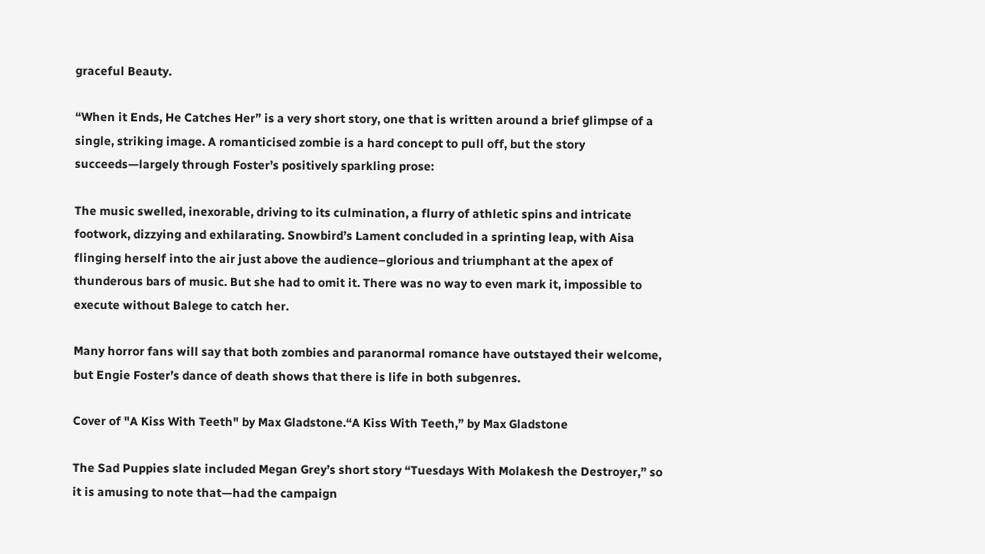graceful Beauty.

“When it Ends, He Catches Her” is a very short story, one that is written around a brief glimpse of a single, striking image. A romanticised zombie is a hard concept to pull off, but the story succeeds—largely through Foster’s positively sparkling prose:

The music swelled, inexorable, driving to its culmination, a flurry of athletic spins and intricate footwork, dizzying and exhilarating. Snowbird’s Lament concluded in a sprinting leap, with Aisa flinging herself into the air just above the audience–glorious and triumphant at the apex of thunderous bars of music. But she had to omit it. There was no way to even mark it, impossible to execute without Balege to catch her.

Many horror fans will say that both zombies and paranormal romance have outstayed their welcome, but Engie Foster’s dance of death shows that there is life in both subgenres.

Cover of "A Kiss With Teeth" by Max Gladstone.“A Kiss With Teeth,” by Max Gladstone

The Sad Puppies slate included Megan Grey’s short story “Tuesdays With Molakesh the Destroyer,” so it is amusing to note that—had the campaign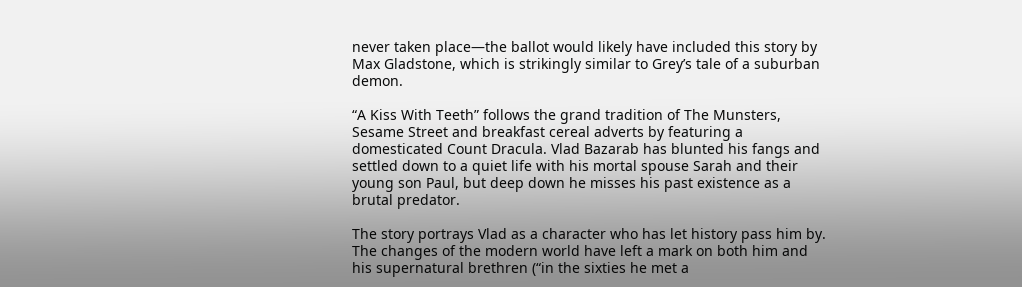never taken place—the ballot would likely have included this story by Max Gladstone, which is strikingly similar to Grey’s tale of a suburban demon.

“A Kiss With Teeth” follows the grand tradition of The Munsters, Sesame Street and breakfast cereal adverts by featuring a domesticated Count Dracula. Vlad Bazarab has blunted his fangs and settled down to a quiet life with his mortal spouse Sarah and their young son Paul, but deep down he misses his past existence as a brutal predator.

The story portrays Vlad as a character who has let history pass him by. The changes of the modern world have left a mark on both him and his supernatural brethren (“in the sixties he met a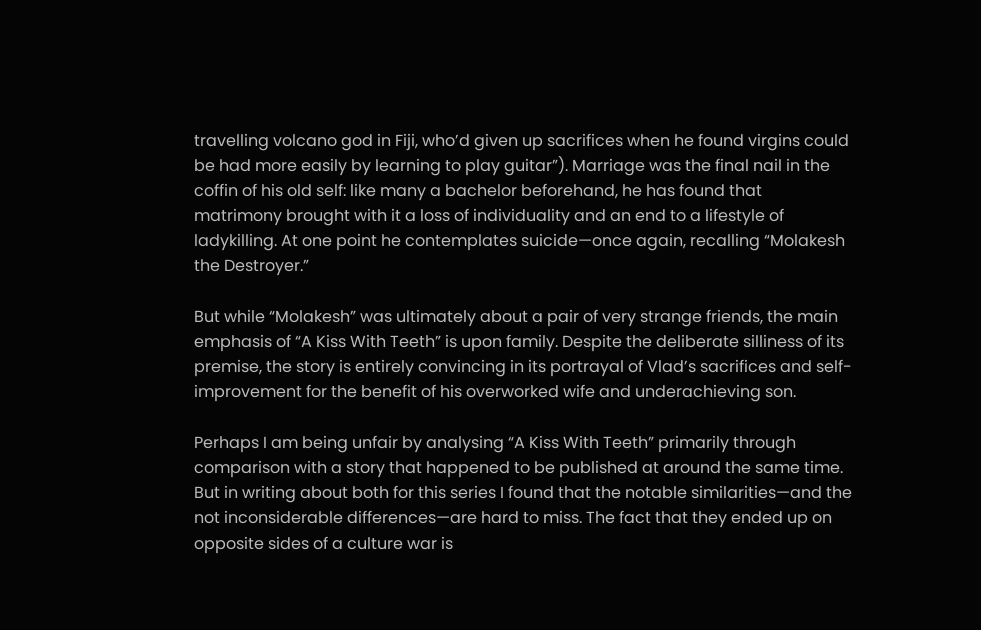travelling volcano god in Fiji, who’d given up sacrifices when he found virgins could be had more easily by learning to play guitar”). Marriage was the final nail in the coffin of his old self: like many a bachelor beforehand, he has found that matrimony brought with it a loss of individuality and an end to a lifestyle of ladykilling. At one point he contemplates suicide—once again, recalling “Molakesh the Destroyer.”

But while “Molakesh” was ultimately about a pair of very strange friends, the main emphasis of “A Kiss With Teeth” is upon family. Despite the deliberate silliness of its premise, the story is entirely convincing in its portrayal of Vlad’s sacrifices and self-improvement for the benefit of his overworked wife and underachieving son.

Perhaps I am being unfair by analysing “A Kiss With Teeth” primarily through comparison with a story that happened to be published at around the same time. But in writing about both for this series I found that the notable similarities—and the not inconsiderable differences—are hard to miss. The fact that they ended up on opposite sides of a culture war is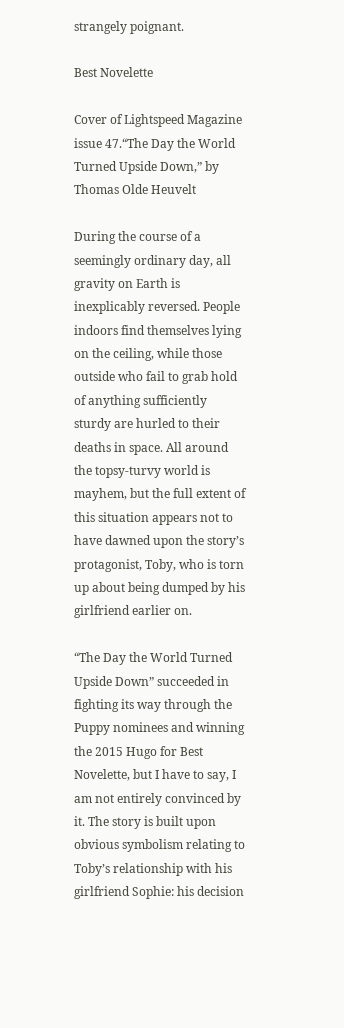strangely poignant.

Best Novelette

Cover of Lightspeed Magazine issue 47.“The Day the World Turned Upside Down,” by Thomas Olde Heuvelt

During the course of a seemingly ordinary day, all gravity on Earth is inexplicably reversed. People indoors find themselves lying on the ceiling, while those outside who fail to grab hold of anything sufficiently sturdy are hurled to their deaths in space. All around the topsy-turvy world is mayhem, but the full extent of this situation appears not to have dawned upon the story’s protagonist, Toby, who is torn up about being dumped by his girlfriend earlier on.

“The Day the World Turned Upside Down” succeeded in fighting its way through the Puppy nominees and winning the 2015 Hugo for Best Novelette, but I have to say, I am not entirely convinced by it. The story is built upon obvious symbolism relating to Toby’s relationship with his girlfriend Sophie: his decision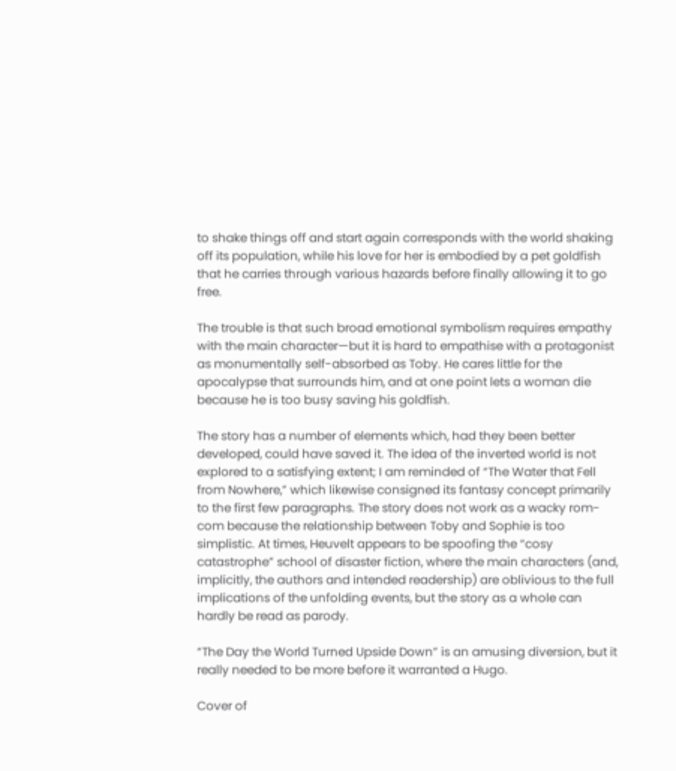to shake things off and start again corresponds with the world shaking off its population, while his love for her is embodied by a pet goldfish that he carries through various hazards before finally allowing it to go free.

The trouble is that such broad emotional symbolism requires empathy with the main character—but it is hard to empathise with a protagonist as monumentally self-absorbed as Toby. He cares little for the apocalypse that surrounds him, and at one point lets a woman die because he is too busy saving his goldfish.

The story has a number of elements which, had they been better developed, could have saved it. The idea of the inverted world is not explored to a satisfying extent; I am reminded of “The Water that Fell from Nowhere,” which likewise consigned its fantasy concept primarily to the first few paragraphs. The story does not work as a wacky rom-com because the relationship between Toby and Sophie is too simplistic. At times, Heuvelt appears to be spoofing the “cosy catastrophe” school of disaster fiction, where the main characters (and, implicitly, the authors and intended readership) are oblivious to the full implications of the unfolding events, but the story as a whole can hardly be read as parody.

“The Day the World Turned Upside Down” is an amusing diversion, but it really needed to be more before it warranted a Hugo.

Cover of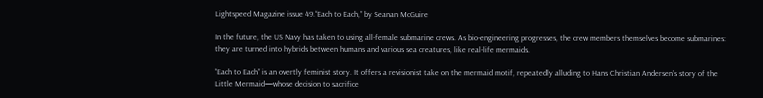Lightspeed Magazine issue 49.“Each to Each,” by Seanan McGuire

In the future, the US Navy has taken to using all-female submarine crews. As bio-engineering progresses, the crew members themselves become submarines: they are turned into hybrids between humans and various sea creatures, like real-life mermaids.

“Each to Each” is an overtly feminist story. It offers a revisionist take on the mermaid motif, repeatedly alluding to Hans Christian Andersen’s story of the Little Mermaid—whose decision to sacrifice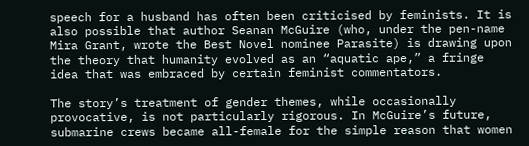speech for a husband has often been criticised by feminists. It is also possible that author Seanan McGuire (who, under the pen-name Mira Grant, wrote the Best Novel nominee Parasite) is drawing upon the theory that humanity evolved as an “aquatic ape,” a fringe idea that was embraced by certain feminist commentators.

The story’s treatment of gender themes, while occasionally provocative, is not particularly rigorous. In McGuire’s future, submarine crews became all-female for the simple reason that women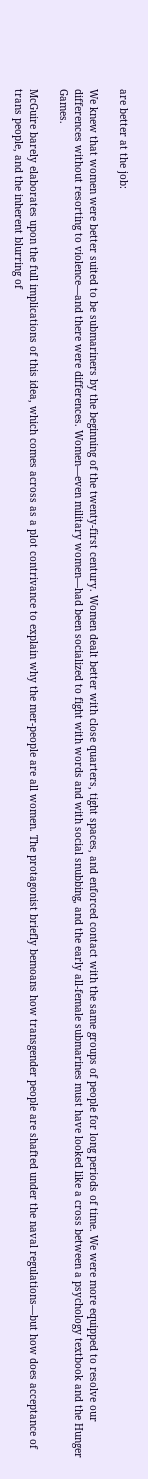are better at the job:

We knew that women were better suited to be submariners by the beginning of the twenty-first century. Women dealt better with close quarters, tight spaces, and enforced contact with the same groups of people for long periods of time. We were more equipped to resolve our differences without resorting to violence—and there were differences. Women—even military women—had been socialized to fight with words and with social snubbing, and the early all-female submarines must have looked like a cross between a psychology textbook and the Hunger Games.

McGuire barely elaborates upon the full implications of this idea, which comes across as a plot contrivance to explain why the mer-people are all women. The protagonist briefly bemoans how transgender people are shafted under the naval regulations—but how does acceptance of trans people, and the inherent blurring of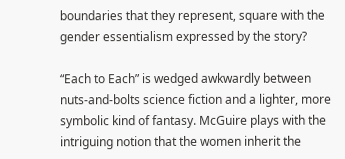boundaries that they represent, square with the gender essentialism expressed by the story?

“Each to Each” is wedged awkwardly between nuts-and-bolts science fiction and a lighter, more symbolic kind of fantasy. McGuire plays with the intriguing notion that the women inherit the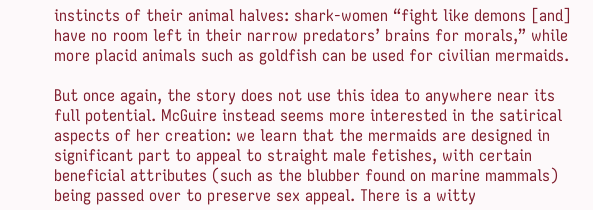instincts of their animal halves: shark-women “fight like demons [and] have no room left in their narrow predators’ brains for morals,” while more placid animals such as goldfish can be used for civilian mermaids.

But once again, the story does not use this idea to anywhere near its full potential. McGuire instead seems more interested in the satirical aspects of her creation: we learn that the mermaids are designed in significant part to appeal to straight male fetishes, with certain beneficial attributes (such as the blubber found on marine mammals) being passed over to preserve sex appeal. There is a witty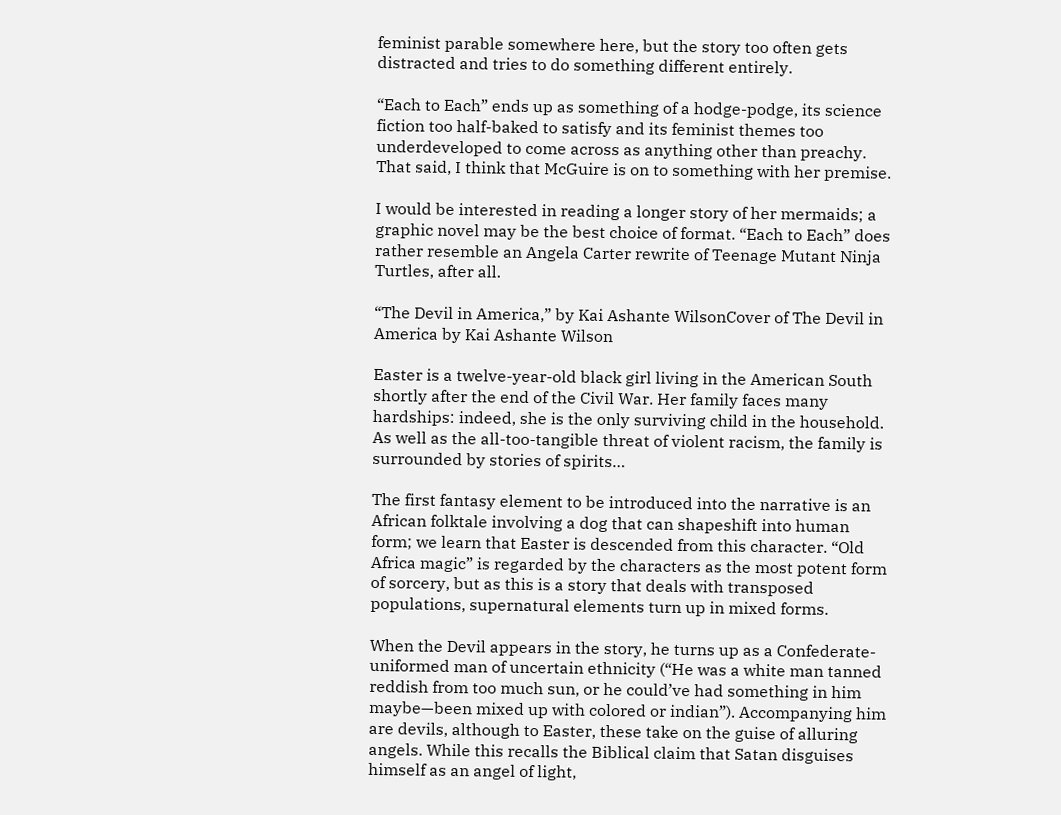feminist parable somewhere here, but the story too often gets distracted and tries to do something different entirely.

“Each to Each” ends up as something of a hodge-podge, its science fiction too half-baked to satisfy and its feminist themes too underdeveloped to come across as anything other than preachy. That said, I think that McGuire is on to something with her premise.

I would be interested in reading a longer story of her mermaids; a graphic novel may be the best choice of format. “Each to Each” does rather resemble an Angela Carter rewrite of Teenage Mutant Ninja Turtles, after all.

“The Devil in America,” by Kai Ashante WilsonCover of The Devil in America by Kai Ashante Wilson

Easter is a twelve-year-old black girl living in the American South shortly after the end of the Civil War. Her family faces many hardships: indeed, she is the only surviving child in the household. As well as the all-too-tangible threat of violent racism, the family is surrounded by stories of spirits…

The first fantasy element to be introduced into the narrative is an African folktale involving a dog that can shapeshift into human form; we learn that Easter is descended from this character. “Old Africa magic” is regarded by the characters as the most potent form of sorcery, but as this is a story that deals with transposed populations, supernatural elements turn up in mixed forms.

When the Devil appears in the story, he turns up as a Confederate-uniformed man of uncertain ethnicity (“He was a white man tanned reddish from too much sun, or he could’ve had something in him maybe—been mixed up with colored or indian”). Accompanying him are devils, although to Easter, these take on the guise of alluring angels. While this recalls the Biblical claim that Satan disguises himself as an angel of light,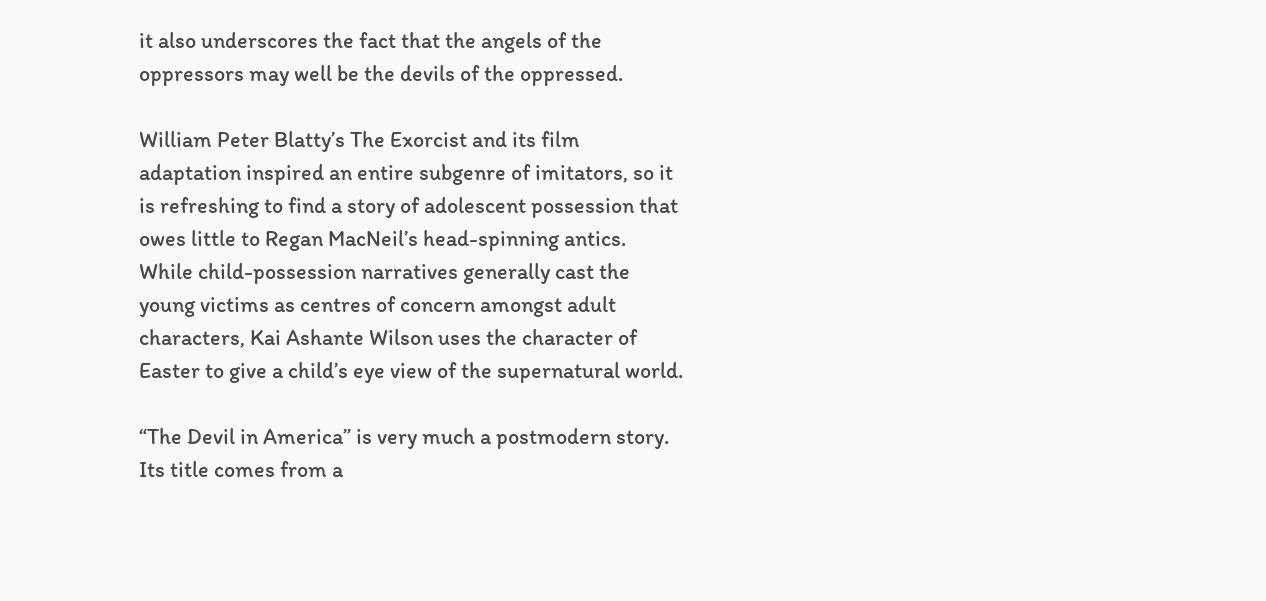it also underscores the fact that the angels of the oppressors may well be the devils of the oppressed.

William Peter Blatty’s The Exorcist and its film adaptation inspired an entire subgenre of imitators, so it is refreshing to find a story of adolescent possession that owes little to Regan MacNeil’s head-spinning antics. While child-possession narratives generally cast the young victims as centres of concern amongst adult characters, Kai Ashante Wilson uses the character of Easter to give a child’s eye view of the supernatural world.

“The Devil in America” is very much a postmodern story. Its title comes from a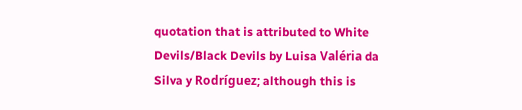quotation that is attributed to White Devils/Black Devils by Luisa Valéria da Silva y Rodríguez; although this is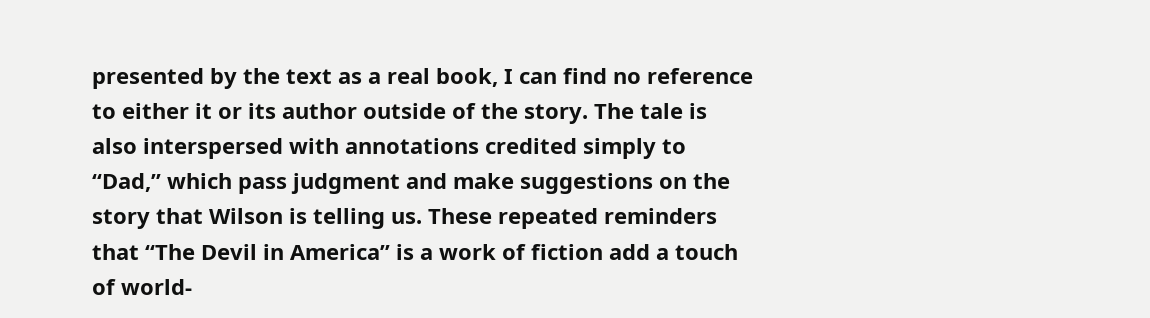presented by the text as a real book, I can find no reference to either it or its author outside of the story. The tale is also interspersed with annotations credited simply to “Dad,” which pass judgment and make suggestions on the story that Wilson is telling us. These repeated reminders that “The Devil in America” is a work of fiction add a touch of world-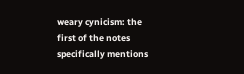weary cynicism: the first of the notes specifically mentions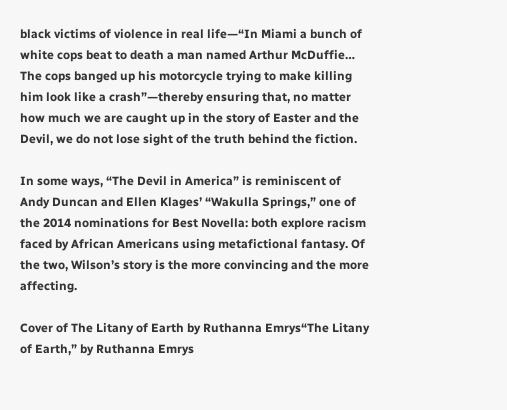black victims of violence in real life—“In Miami a bunch of white cops beat to death a man named Arthur McDuffie… The cops banged up his motorcycle trying to make killing him look like a crash”—thereby ensuring that, no matter how much we are caught up in the story of Easter and the Devil, we do not lose sight of the truth behind the fiction.

In some ways, “The Devil in America” is reminiscent of Andy Duncan and Ellen Klages’ “Wakulla Springs,” one of the 2014 nominations for Best Novella: both explore racism faced by African Americans using metafictional fantasy. Of the two, Wilson’s story is the more convincing and the more affecting.

Cover of The Litany of Earth by Ruthanna Emrys“The Litany of Earth,” by Ruthanna Emrys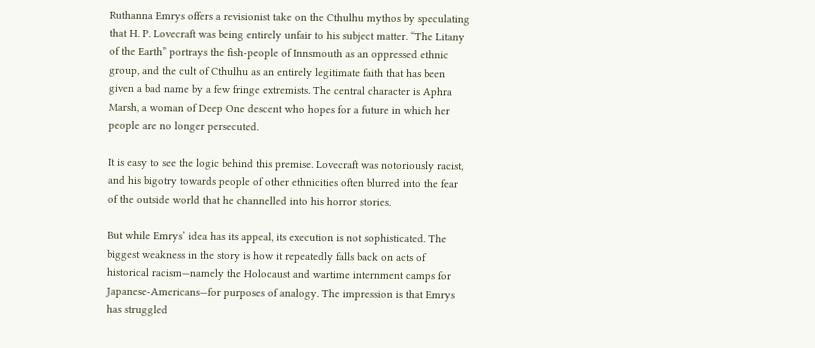Ruthanna Emrys offers a revisionist take on the Cthulhu mythos by speculating that H. P. Lovecraft was being entirely unfair to his subject matter. “The Litany of the Earth” portrays the fish-people of Innsmouth as an oppressed ethnic group, and the cult of Cthulhu as an entirely legitimate faith that has been given a bad name by a few fringe extremists. The central character is Aphra Marsh, a woman of Deep One descent who hopes for a future in which her people are no longer persecuted.

It is easy to see the logic behind this premise. Lovecraft was notoriously racist, and his bigotry towards people of other ethnicities often blurred into the fear of the outside world that he channelled into his horror stories.

But while Emrys’ idea has its appeal, its execution is not sophisticated. The biggest weakness in the story is how it repeatedly falls back on acts of historical racism—namely the Holocaust and wartime internment camps for Japanese-Americans—for purposes of analogy. The impression is that Emrys has struggled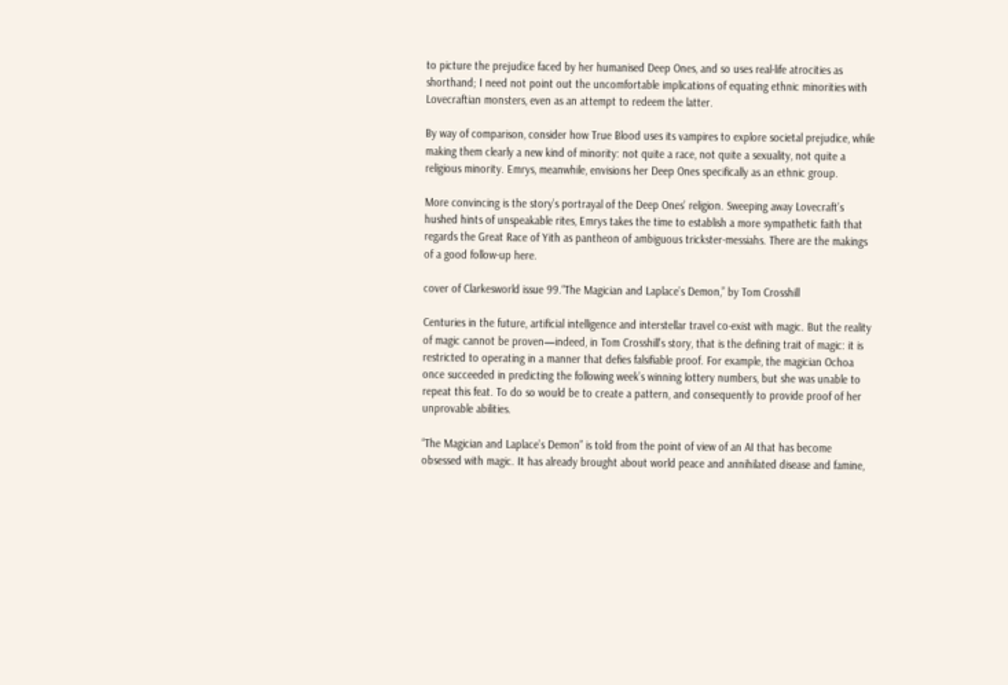to picture the prejudice faced by her humanised Deep Ones, and so uses real-life atrocities as shorthand; I need not point out the uncomfortable implications of equating ethnic minorities with Lovecraftian monsters, even as an attempt to redeem the latter.

By way of comparison, consider how True Blood uses its vampires to explore societal prejudice, while making them clearly a new kind of minority: not quite a race, not quite a sexuality, not quite a religious minority. Emrys, meanwhile, envisions her Deep Ones specifically as an ethnic group.

More convincing is the story’s portrayal of the Deep Ones’ religion. Sweeping away Lovecraft’s hushed hints of unspeakable rites, Emrys takes the time to establish a more sympathetic faith that regards the Great Race of Yith as pantheon of ambiguous trickster-messiahs. There are the makings of a good follow-up here.

cover of Clarkesworld issue 99.“The Magician and Laplace’s Demon,” by Tom Crosshill

Centuries in the future, artificial intelligence and interstellar travel co-exist with magic. But the reality of magic cannot be proven—indeed, in Tom Crosshill’s story, that is the defining trait of magic: it is restricted to operating in a manner that defies falsifiable proof. For example, the magician Ochoa once succeeded in predicting the following week’s winning lottery numbers, but she was unable to repeat this feat. To do so would be to create a pattern, and consequently to provide proof of her unprovable abilities.

“The Magician and Laplace’s Demon” is told from the point of view of an AI that has become obsessed with magic. It has already brought about world peace and annihilated disease and famine,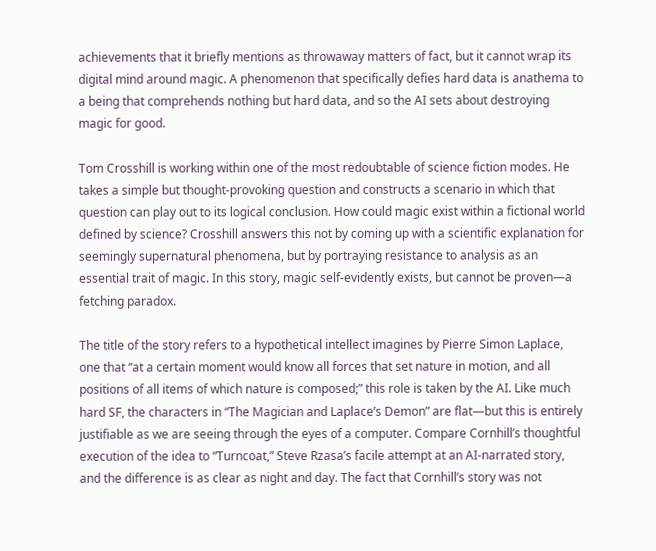achievements that it briefly mentions as throwaway matters of fact, but it cannot wrap its digital mind around magic. A phenomenon that specifically defies hard data is anathema to a being that comprehends nothing but hard data, and so the AI sets about destroying magic for good.

Tom Crosshill is working within one of the most redoubtable of science fiction modes. He takes a simple but thought-provoking question and constructs a scenario in which that question can play out to its logical conclusion. How could magic exist within a fictional world defined by science? Crosshill answers this not by coming up with a scientific explanation for seemingly supernatural phenomena, but by portraying resistance to analysis as an essential trait of magic. In this story, magic self-evidently exists, but cannot be proven—a fetching paradox.

The title of the story refers to a hypothetical intellect imagines by Pierre Simon Laplace, one that “at a certain moment would know all forces that set nature in motion, and all positions of all items of which nature is composed;” this role is taken by the AI. Like much hard SF, the characters in “The Magician and Laplace’s Demon” are flat—but this is entirely justifiable as we are seeing through the eyes of a computer. Compare Cornhill’s thoughtful execution of the idea to “Turncoat,” Steve Rzasa’s facile attempt at an AI-narrated story, and the difference is as clear as night and day. The fact that Cornhill’s story was not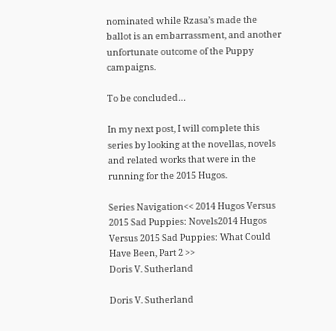nominated while Rzasa’s made the ballot is an embarrassment, and another unfortunate outcome of the Puppy campaigns.

To be concluded…

In my next post, I will complete this series by looking at the novellas, novels and related works that were in the running for the 2015 Hugos.

Series Navigation<< 2014 Hugos Versus 2015 Sad Puppies: Novels2014 Hugos Versus 2015 Sad Puppies: What Could Have Been, Part 2 >>
Doris V. Sutherland

Doris V. Sutherland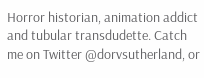Horror historian, animation addict and tubular transdudette. Catch me on Twitter @dorvsutherland, or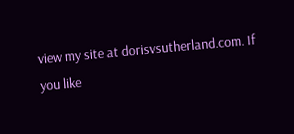view my site at dorisvsutherland.com. If you like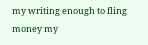my writing enough to fling money my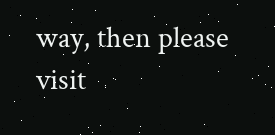way, then please visit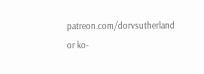patreon.com/dorvsutherland or ko-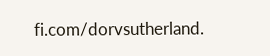fi.com/dorvsutherland.